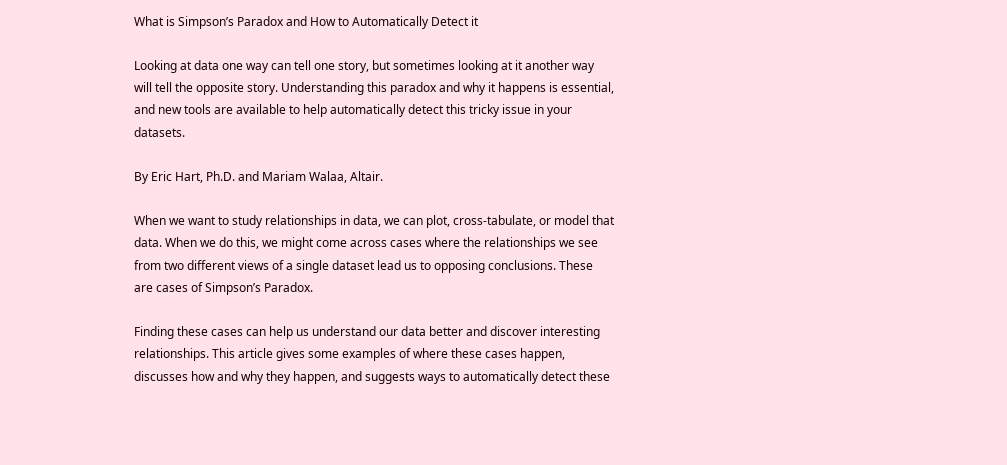What is Simpson’s Paradox and How to Automatically Detect it

Looking at data one way can tell one story, but sometimes looking at it another way will tell the opposite story. Understanding this paradox and why it happens is essential, and new tools are available to help automatically detect this tricky issue in your datasets.

By Eric Hart, Ph.D. and Mariam Walaa, Altair.

When we want to study relationships in data, we can plot, cross-tabulate, or model that data. When we do this, we might come across cases where the relationships we see from two different views of a single dataset lead us to opposing conclusions. These are cases of Simpson’s Paradox.

Finding these cases can help us understand our data better and discover interesting relationships. This article gives some examples of where these cases happen, discusses how and why they happen, and suggests ways to automatically detect these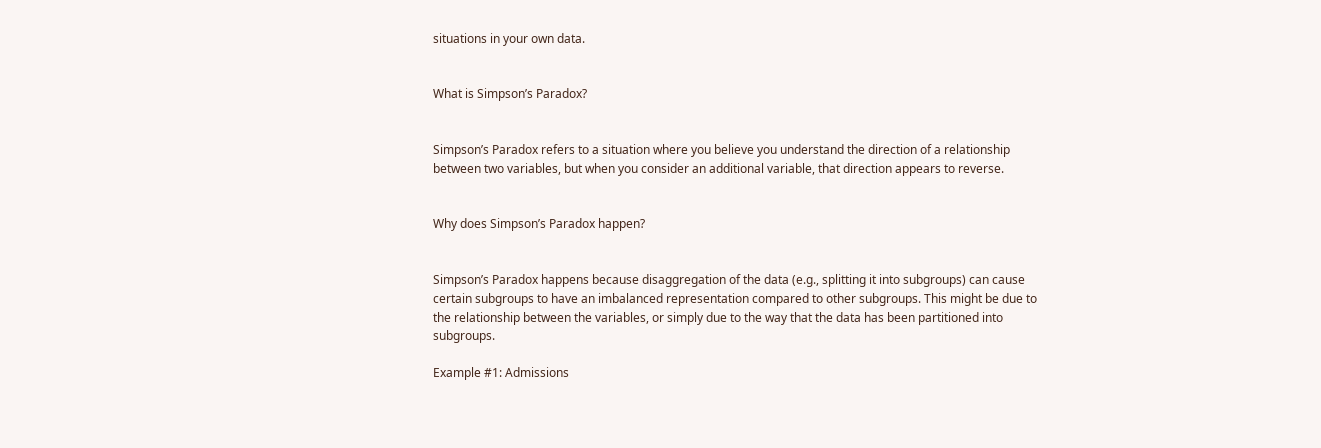situations in your own data.


What is Simpson’s Paradox?


Simpson’s Paradox refers to a situation where you believe you understand the direction of a relationship between two variables, but when you consider an additional variable, that direction appears to reverse.


Why does Simpson’s Paradox happen?


Simpson’s Paradox happens because disaggregation of the data (e.g., splitting it into subgroups) can cause certain subgroups to have an imbalanced representation compared to other subgroups. This might be due to the relationship between the variables, or simply due to the way that the data has been partitioned into subgroups.

Example #1: Admissions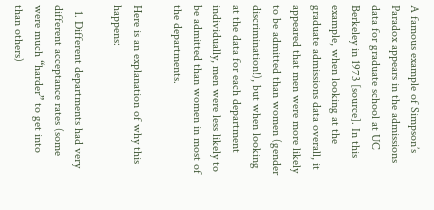A famous example of Simpson’s Paradox appears in the admissions data for graduate school at UC Berkeley in 1973 [source]. In this example, when looking at the graduate admissions data overall, it appeared that men were more likely to be admitted than women (gender discrimination!), but when looking at the data for each department individually, men were less likely to be admitted than women in most of the departments.

Here is an explanation of why this happens:

  1. Different departments had very different acceptance rates (some were much “harder” to get into than others)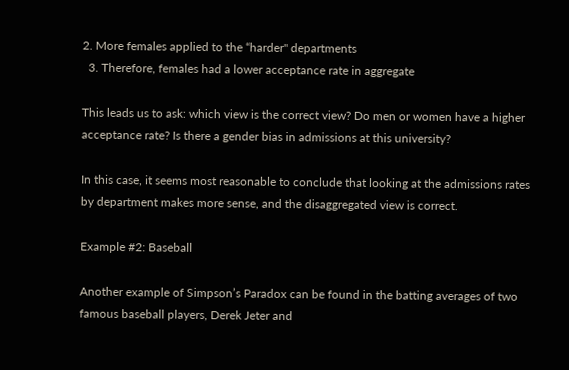2. More females applied to the “harder" departments
  3. Therefore, females had a lower acceptance rate in aggregate

This leads us to ask: which view is the correct view? Do men or women have a higher acceptance rate? Is there a gender bias in admissions at this university?

In this case, it seems most reasonable to conclude that looking at the admissions rates by department makes more sense, and the disaggregated view is correct.

Example #2: Baseball

Another example of Simpson’s Paradox can be found in the batting averages of two famous baseball players, Derek Jeter and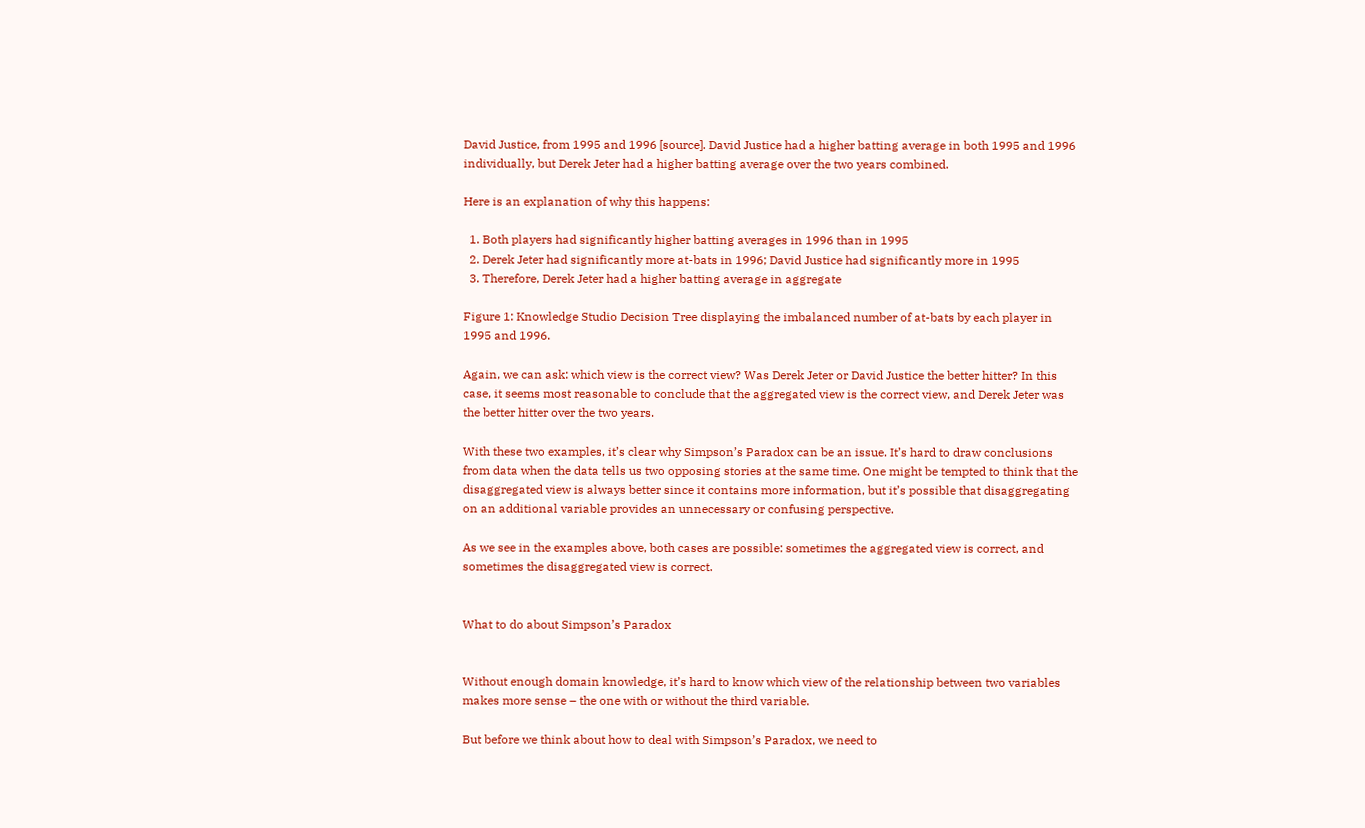David Justice, from 1995 and 1996 [source]. David Justice had a higher batting average in both 1995 and 1996 individually, but Derek Jeter had a higher batting average over the two years combined.

Here is an explanation of why this happens:

  1. Both players had significantly higher batting averages in 1996 than in 1995
  2. Derek Jeter had significantly more at-bats in 1996; David Justice had significantly more in 1995
  3. Therefore, Derek Jeter had a higher batting average in aggregate

Figure 1: Knowledge Studio Decision Tree displaying the imbalanced number of at-bats by each player in 1995 and 1996.

Again, we can ask: which view is the correct view? Was Derek Jeter or David Justice the better hitter? In this case, it seems most reasonable to conclude that the aggregated view is the correct view, and Derek Jeter was the better hitter over the two years.

With these two examples, it’s clear why Simpson’s Paradox can be an issue. It’s hard to draw conclusions from data when the data tells us two opposing stories at the same time. One might be tempted to think that the disaggregated view is always better since it contains more information, but it’s possible that disaggregating on an additional variable provides an unnecessary or confusing perspective.

As we see in the examples above, both cases are possible: sometimes the aggregated view is correct, and sometimes the disaggregated view is correct.


What to do about Simpson’s Paradox


Without enough domain knowledge, it’s hard to know which view of the relationship between two variables makes more sense – the one with or without the third variable.

But before we think about how to deal with Simpson’s Paradox, we need to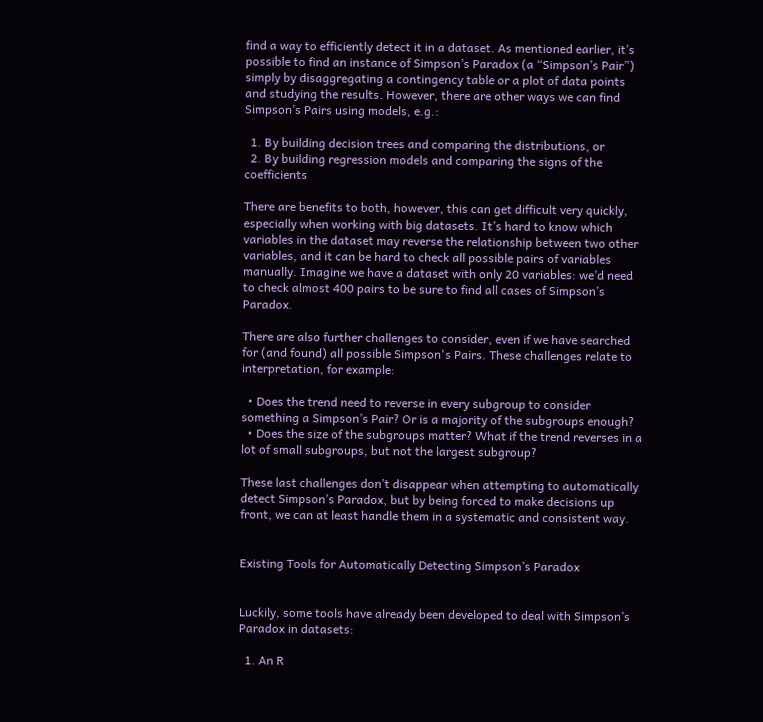find a way to efficiently detect it in a dataset. As mentioned earlier, it’s possible to find an instance of Simpson’s Paradox (a “Simpson’s Pair”) simply by disaggregating a contingency table or a plot of data points and studying the results. However, there are other ways we can find Simpson’s Pairs using models, e.g.:

  1. By building decision trees and comparing the distributions, or
  2. By building regression models and comparing the signs of the coefficients

There are benefits to both, however, this can get difficult very quickly, especially when working with big datasets. It’s hard to know which variables in the dataset may reverse the relationship between two other variables, and it can be hard to check all possible pairs of variables manually. Imagine we have a dataset with only 20 variables: we’d need to check almost 400 pairs to be sure to find all cases of Simpson’s Paradox.

There are also further challenges to consider, even if we have searched for (and found) all possible Simpson's Pairs. These challenges relate to interpretation, for example:

  • Does the trend need to reverse in every subgroup to consider something a Simpson’s Pair? Or is a majority of the subgroups enough?
  • Does the size of the subgroups matter? What if the trend reverses in a lot of small subgroups, but not the largest subgroup?

These last challenges don’t disappear when attempting to automatically detect Simpson’s Paradox, but by being forced to make decisions up front, we can at least handle them in a systematic and consistent way.


Existing Tools for Automatically Detecting Simpson’s Paradox


Luckily, some tools have already been developed to deal with Simpson’s Paradox in datasets:

  1. An R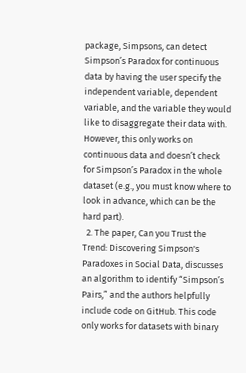package, Simpsons, can detect Simpson’s Paradox for continuous data by having the user specify the independent variable, dependent variable, and the variable they would like to disaggregate their data with. However, this only works on continuous data and doesn’t check for Simpson’s Paradox in the whole dataset (e.g., you must know where to look in advance, which can be the hard part).
  2. The paper, Can you Trust the Trend: Discovering Simpson's Paradoxes in Social Data, discusses an algorithm to identify “Simpson’s Pairs,” and the authors helpfully include code on GitHub. This code only works for datasets with binary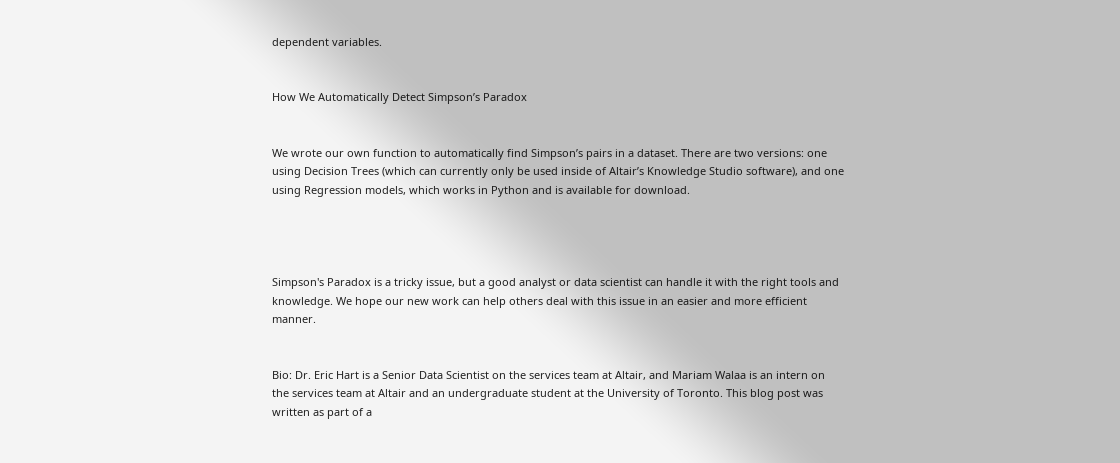dependent variables.


How We Automatically Detect Simpson’s Paradox


We wrote our own function to automatically find Simpson’s pairs in a dataset. There are two versions: one using Decision Trees (which can currently only be used inside of Altair’s Knowledge Studio software), and one using Regression models, which works in Python and is available for download.




Simpson's Paradox is a tricky issue, but a good analyst or data scientist can handle it with the right tools and knowledge. We hope our new work can help others deal with this issue in an easier and more efficient manner.


Bio: Dr. Eric Hart is a Senior Data Scientist on the services team at Altair, and Mariam Walaa is an intern on the services team at Altair and an undergraduate student at the University of Toronto. This blog post was written as part of a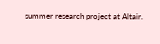summer research project at Altair.